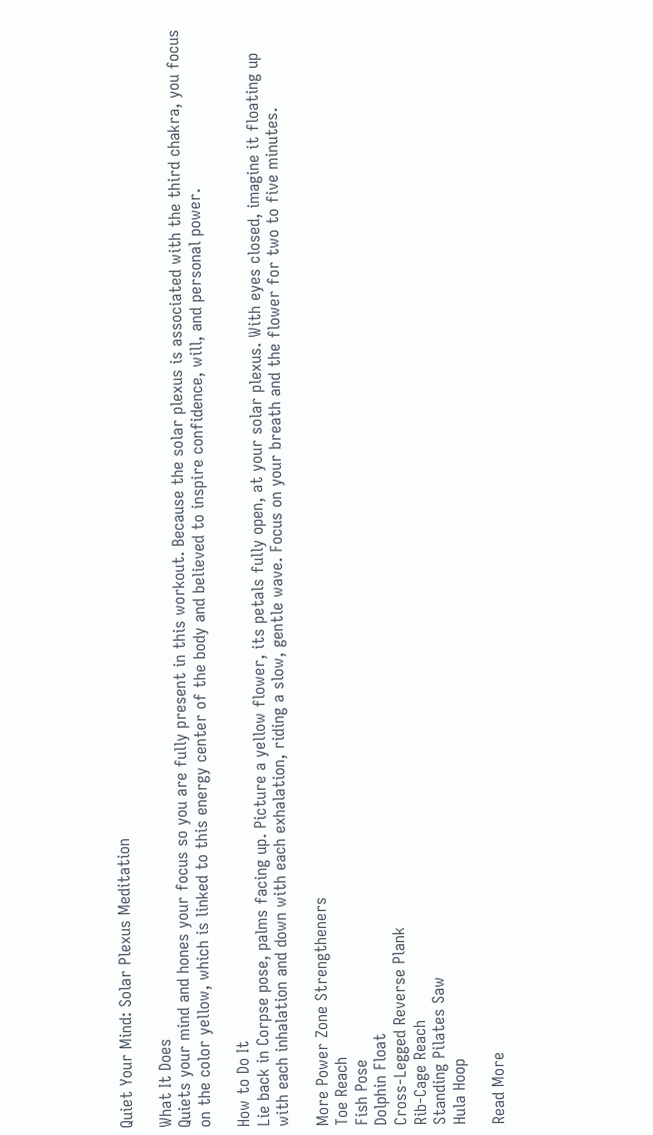Quiet Your Mind: Solar Plexus Meditation

What It Does
Quiets your mind and hones your focus so you are fully present in this workout. Because the solar plexus is associated with the third chakra, you focus on the color yellow, which is linked to this energy center of the body and believed to inspire confidence, will, and personal power.

How to Do It
Lie back in Corpse pose, palms facing up. Picture a yellow flower, its petals fully open, at your solar plexus. With eyes closed, imagine it floating up with each inhalation and down with each exhalation, riding a slow, gentle wave. Focus on your breath and the flower for two to five minutes.

More Power Zone Strengtheners
Toe Reach
Fish Pose
Dolphin Float
Cross-Legged Reverse Plank
Rib-Cage Reach
Standing Pilates Saw
Hula Hoop

Read More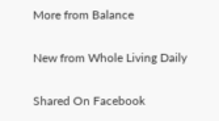More from Balance

New from Whole Living Daily

Shared On Facebook